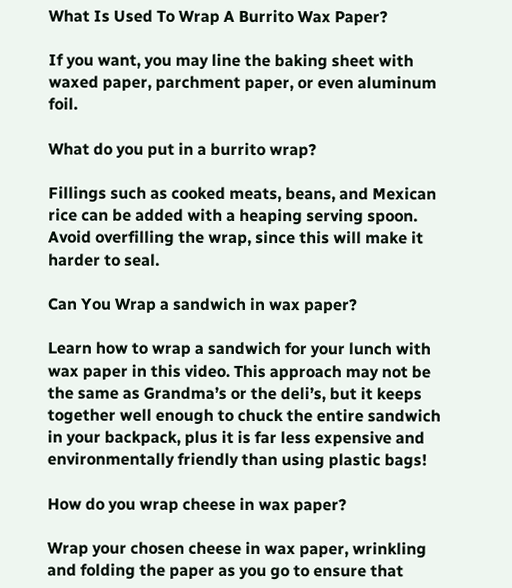What Is Used To Wrap A Burrito Wax Paper?

If you want, you may line the baking sheet with waxed paper, parchment paper, or even aluminum foil.

What do you put in a burrito wrap?

Fillings such as cooked meats, beans, and Mexican rice can be added with a heaping serving spoon. Avoid overfilling the wrap, since this will make it harder to seal.

Can You Wrap a sandwich in wax paper?

Learn how to wrap a sandwich for your lunch with wax paper in this video. This approach may not be the same as Grandma’s or the deli’s, but it keeps together well enough to chuck the entire sandwich in your backpack, plus it is far less expensive and environmentally friendly than using plastic bags!

How do you wrap cheese in wax paper?

Wrap your chosen cheese in wax paper, wrinkling and folding the paper as you go to ensure that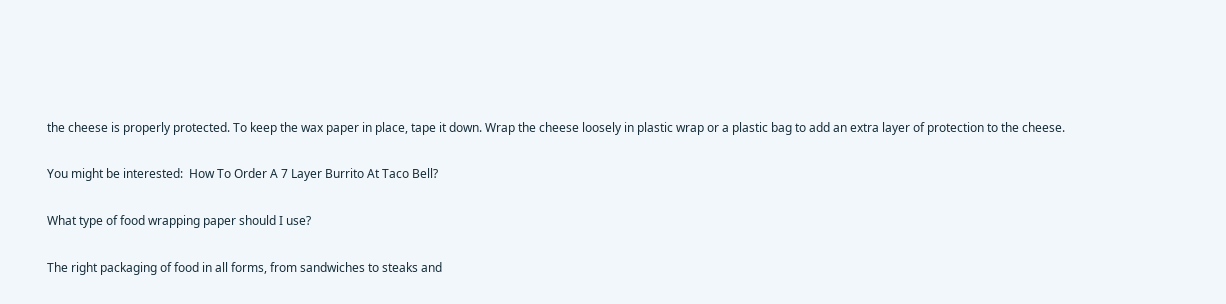the cheese is properly protected. To keep the wax paper in place, tape it down. Wrap the cheese loosely in plastic wrap or a plastic bag to add an extra layer of protection to the cheese.

You might be interested:  How To Order A 7 Layer Burrito At Taco Bell?

What type of food wrapping paper should I use?

The right packaging of food in all forms, from sandwiches to steaks and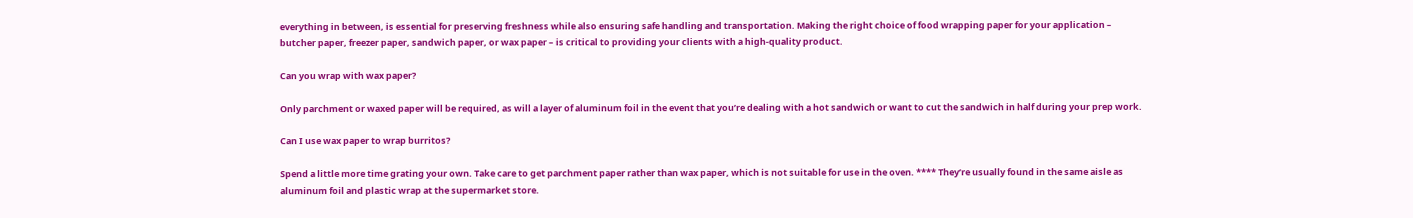everything in between, is essential for preserving freshness while also ensuring safe handling and transportation. Making the right choice of food wrapping paper for your application – butcher paper, freezer paper, sandwich paper, or wax paper – is critical to providing your clients with a high-quality product.

Can you wrap with wax paper?

Only parchment or waxed paper will be required, as will a layer of aluminum foil in the event that you’re dealing with a hot sandwich or want to cut the sandwich in half during your prep work.

Can I use wax paper to wrap burritos?

Spend a little more time grating your own. Take care to get parchment paper rather than wax paper, which is not suitable for use in the oven. **** They’re usually found in the same aisle as aluminum foil and plastic wrap at the supermarket store.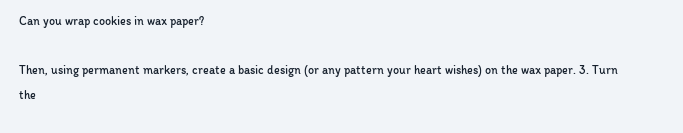Can you wrap cookies in wax paper?

Then, using permanent markers, create a basic design (or any pattern your heart wishes) on the wax paper. 3. Turn the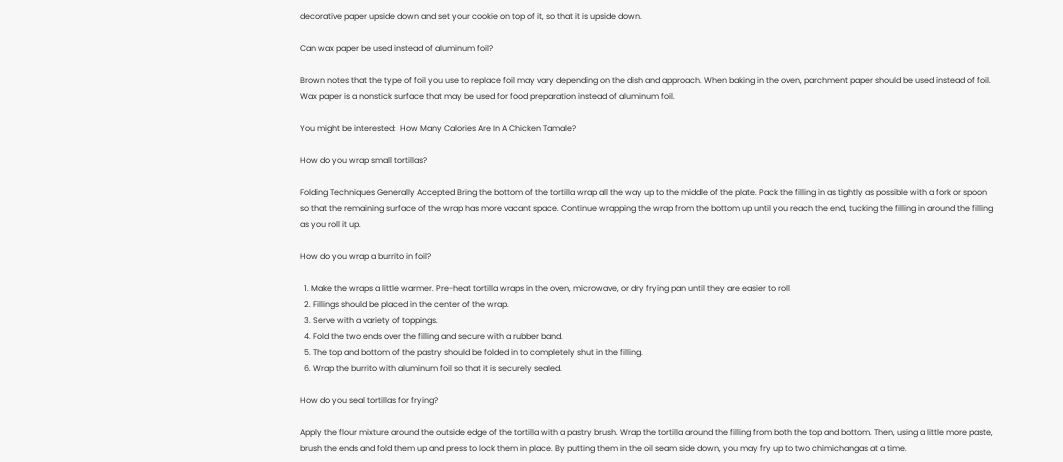decorative paper upside down and set your cookie on top of it, so that it is upside down.

Can wax paper be used instead of aluminum foil?

Brown notes that the type of foil you use to replace foil may vary depending on the dish and approach. When baking in the oven, parchment paper should be used instead of foil. Wax paper is a nonstick surface that may be used for food preparation instead of aluminum foil.

You might be interested:  How Many Calories Are In A Chicken Tamale?

How do you wrap small tortillas?

Folding Techniques Generally Accepted Bring the bottom of the tortilla wrap all the way up to the middle of the plate. Pack the filling in as tightly as possible with a fork or spoon so that the remaining surface of the wrap has more vacant space. Continue wrapping the wrap from the bottom up until you reach the end, tucking the filling in around the filling as you roll it up.

How do you wrap a burrito in foil?

  1. Make the wraps a little warmer. Pre-heat tortilla wraps in the oven, microwave, or dry frying pan until they are easier to roll
  2. Fillings should be placed in the center of the wrap.
  3. Serve with a variety of toppings.
  4. Fold the two ends over the filling and secure with a rubber band.
  5. The top and bottom of the pastry should be folded in to completely shut in the filling.
  6. Wrap the burrito with aluminum foil so that it is securely sealed.

How do you seal tortillas for frying?

Apply the flour mixture around the outside edge of the tortilla with a pastry brush. Wrap the tortilla around the filling from both the top and bottom. Then, using a little more paste, brush the ends and fold them up and press to lock them in place. By putting them in the oil seam side down, you may fry up to two chimichangas at a time.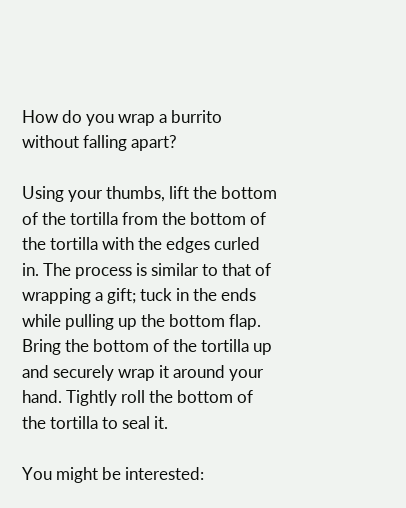How do you wrap a burrito without falling apart?

Using your thumbs, lift the bottom of the tortilla from the bottom of the tortilla with the edges curled in. The process is similar to that of wrapping a gift; tuck in the ends while pulling up the bottom flap. Bring the bottom of the tortilla up and securely wrap it around your hand. Tightly roll the bottom of the tortilla to seal it.

You might be interested: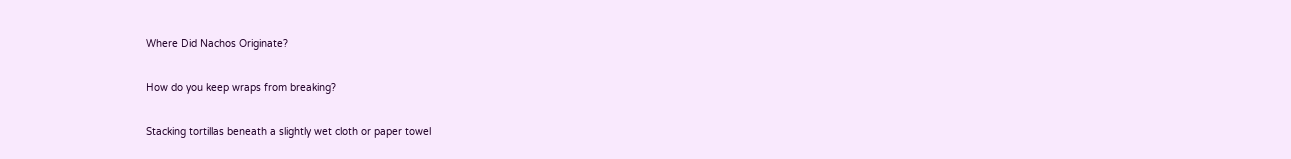Where Did Nachos Originate?

How do you keep wraps from breaking?

Stacking tortillas beneath a slightly wet cloth or paper towel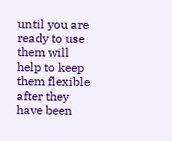until you are ready to use them will help to keep them flexible after they have been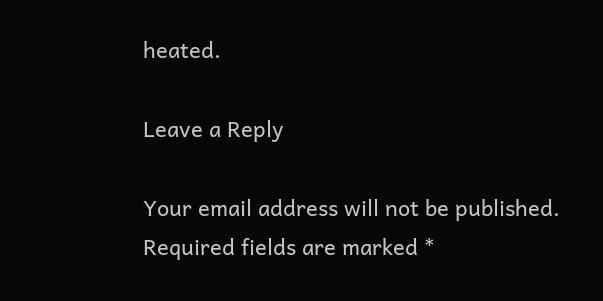heated.

Leave a Reply

Your email address will not be published. Required fields are marked *